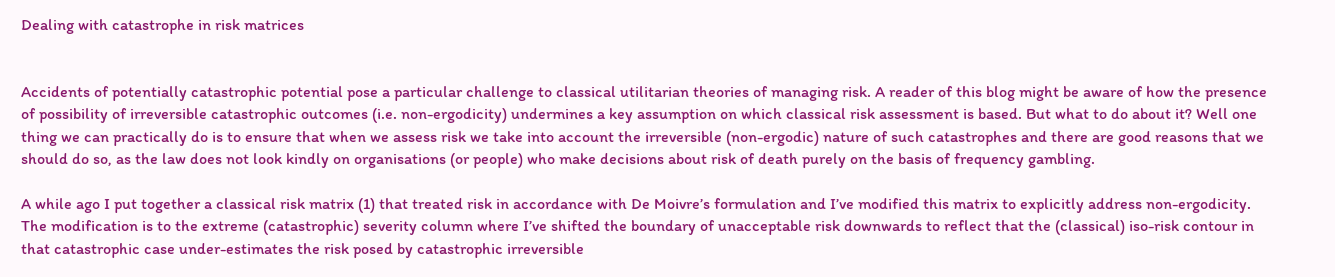Dealing with catastrophe in risk matrices


Accidents of potentially catastrophic potential pose a particular challenge to classical utilitarian theories of managing risk. A reader of this blog might be aware of how the presence of possibility of irreversible catastrophic outcomes (i.e. non-ergodicity) undermines a key assumption on which classical risk assessment is based. But what to do about it? Well one thing we can practically do is to ensure that when we assess risk we take into account the irreversible (non-ergodic) nature of such catastrophes and there are good reasons that we should do so, as the law does not look kindly on organisations (or people) who make decisions about risk of death purely on the basis of frequency gambling.

A while ago I put together a classical risk matrix (1) that treated risk in accordance with De Moivre’s formulation and I’ve modified this matrix to explicitly address non-ergodicity. The modification is to the extreme (catastrophic) severity column where I’ve shifted the boundary of unacceptable risk downwards to reflect that the (classical) iso-risk contour in that catastrophic case under-estimates the risk posed by catastrophic irreversible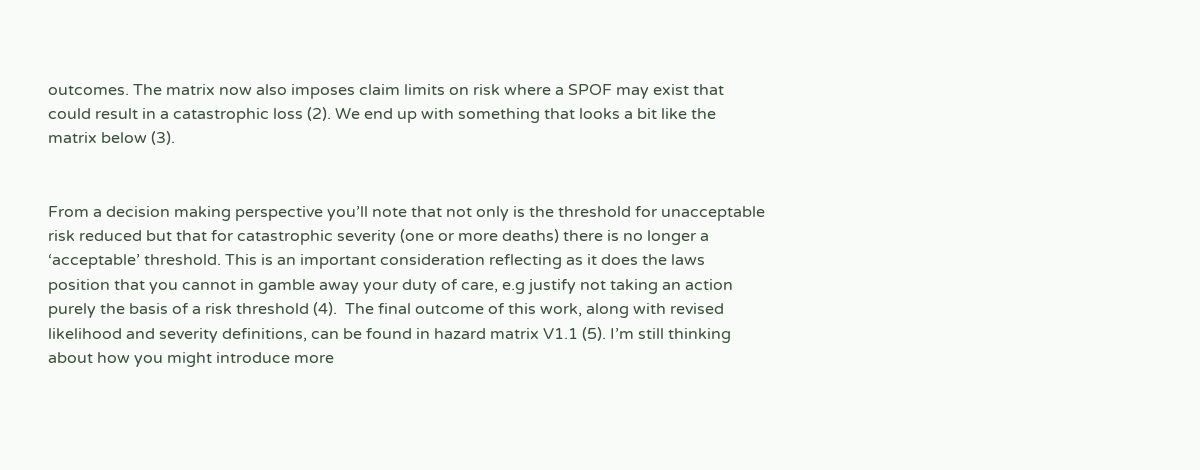outcomes. The matrix now also imposes claim limits on risk where a SPOF may exist that could result in a catastrophic loss (2). We end up with something that looks a bit like the matrix below (3).


From a decision making perspective you’ll note that not only is the threshold for unacceptable risk reduced but that for catastrophic severity (one or more deaths) there is no longer a ‘acceptable’ threshold. This is an important consideration reflecting as it does the laws position that you cannot in gamble away your duty of care, e.g justify not taking an action purely the basis of a risk threshold (4).  The final outcome of this work, along with revised likelihood and severity definitions, can be found in hazard matrix V1.1 (5). I’m still thinking about how you might introduce more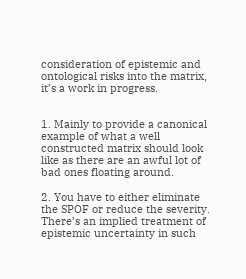consideration of epistemic and ontological risks into the matrix, it’s a work in progress.


1. Mainly to provide a canonical example of what a well constructed matrix should look like as there are an awful lot of bad ones floating around.

2. You have to either eliminate the SPOF or reduce the severity. There’s an implied treatment of epistemic uncertainty in such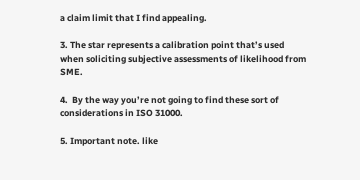a claim limit that I find appealing.

3. The star represents a calibration point that’s used when soliciting subjective assessments of likelihood from SME.

4.  By the way you’re not going to find these sort of considerations in ISO 31000.

5. Important note. like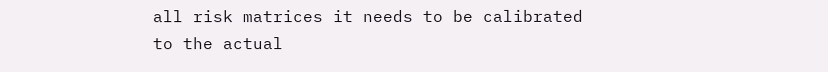all risk matrices it needs to be calibrated to the actual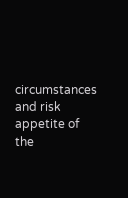circumstances and risk appetite of the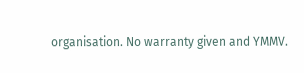organisation. No warranty given and YMMV.